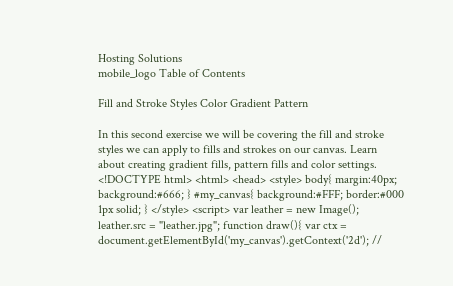Hosting Solutions
mobile_logo Table of Contents

Fill and Stroke Styles Color Gradient Pattern

In this second exercise we will be covering the fill and stroke styles we can apply to fills and strokes on our canvas. Learn about creating gradient fills, pattern fills and color settings. <!DOCTYPE html> <html> <head> <style> body{ margin:40px; background:#666; } #my_canvas{ background:#FFF; border:#000 1px solid; } </style> <script> var leather = new Image(); leather.src = "leather.jpg"; function draw(){ var ctx = document.getElementById('my_canvas').getContext('2d'); //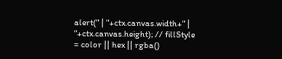alert(" | "+ctx.canvas.width+" | "+ctx.canvas.height); // fillStyle = color || hex || rgba()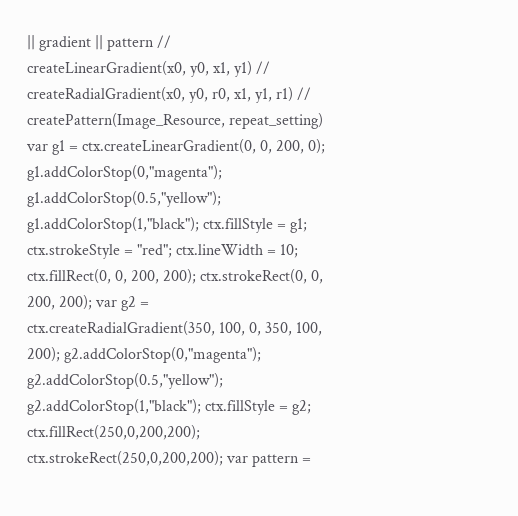|| gradient || pattern // createLinearGradient(x0, y0, x1, y1) // createRadialGradient(x0, y0, r0, x1, y1, r1) // createPattern(Image_Resource, repeat_setting) var g1 = ctx.createLinearGradient(0, 0, 200, 0); g1.addColorStop(0,"magenta"); g1.addColorStop(0.5,"yellow"); g1.addColorStop(1,"black"); ctx.fillStyle = g1; ctx.strokeStyle = "red"; ctx.lineWidth = 10; ctx.fillRect(0, 0, 200, 200); ctx.strokeRect(0, 0, 200, 200); var g2 = ctx.createRadialGradient(350, 100, 0, 350, 100, 200); g2.addColorStop(0,"magenta"); g2.addColorStop(0.5,"yellow"); g2.addColorStop(1,"black"); ctx.fillStyle = g2; ctx.fillRect(250,0,200,200); ctx.strokeRect(250,0,200,200); var pattern =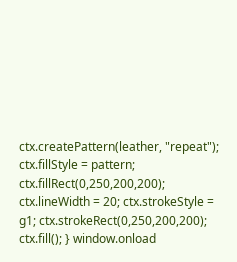ctx.createPattern(leather, "repeat"); ctx.fillStyle = pattern; ctx.fillRect(0,250,200,200); ctx.lineWidth = 20; ctx.strokeStyle = g1; ctx.strokeRect(0,250,200,200); ctx.fill(); } window.onload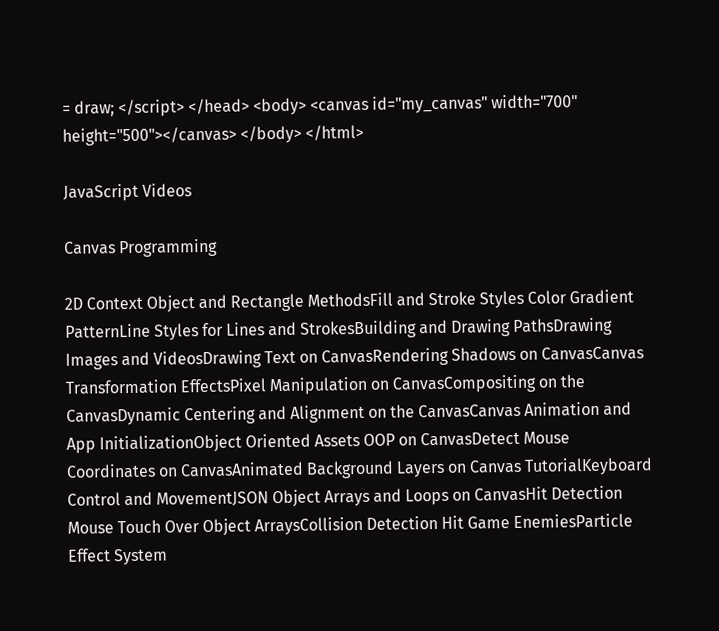= draw; </script> </head> <body> <canvas id="my_canvas" width="700" height="500"></canvas> </body> </html>

JavaScript Videos

Canvas Programming

2D Context Object and Rectangle MethodsFill and Stroke Styles Color Gradient PatternLine Styles for Lines and StrokesBuilding and Drawing PathsDrawing Images and VideosDrawing Text on CanvasRendering Shadows on CanvasCanvas Transformation EffectsPixel Manipulation on CanvasCompositing on the CanvasDynamic Centering and Alignment on the CanvasCanvas Animation and App InitializationObject Oriented Assets OOP on CanvasDetect Mouse Coordinates on CanvasAnimated Background Layers on Canvas TutorialKeyboard Control and MovementJSON Object Arrays and Loops on CanvasHit Detection Mouse Touch Over Object ArraysCollision Detection Hit Game EnemiesParticle Effect System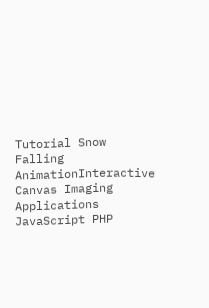Tutorial Snow Falling AnimationInteractive Canvas Imaging Applications JavaScript PHP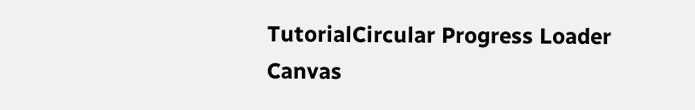TutorialCircular Progress Loader Canvas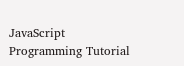JavaScript Programming Tutorial